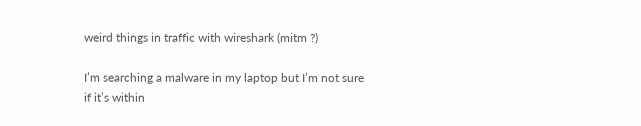weird things in traffic with wireshark (mitm ?)

I’m searching a malware in my laptop but I’m not sure if it’s within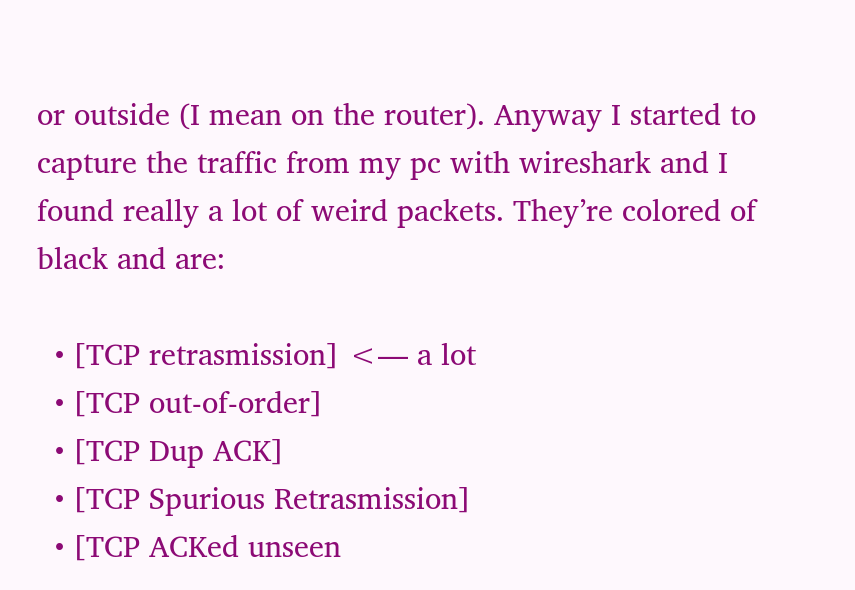or outside (I mean on the router). Anyway I started to capture the traffic from my pc with wireshark and I found really a lot of weird packets. They’re colored of black and are:

  • [TCP retrasmission] <— a lot
  • [TCP out-of-order]
  • [TCP Dup ACK]
  • [TCP Spurious Retrasmission]
  • [TCP ACKed unseen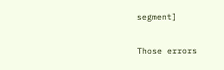segment]

Those errors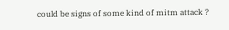could be signs of some kind of mitm attack ?